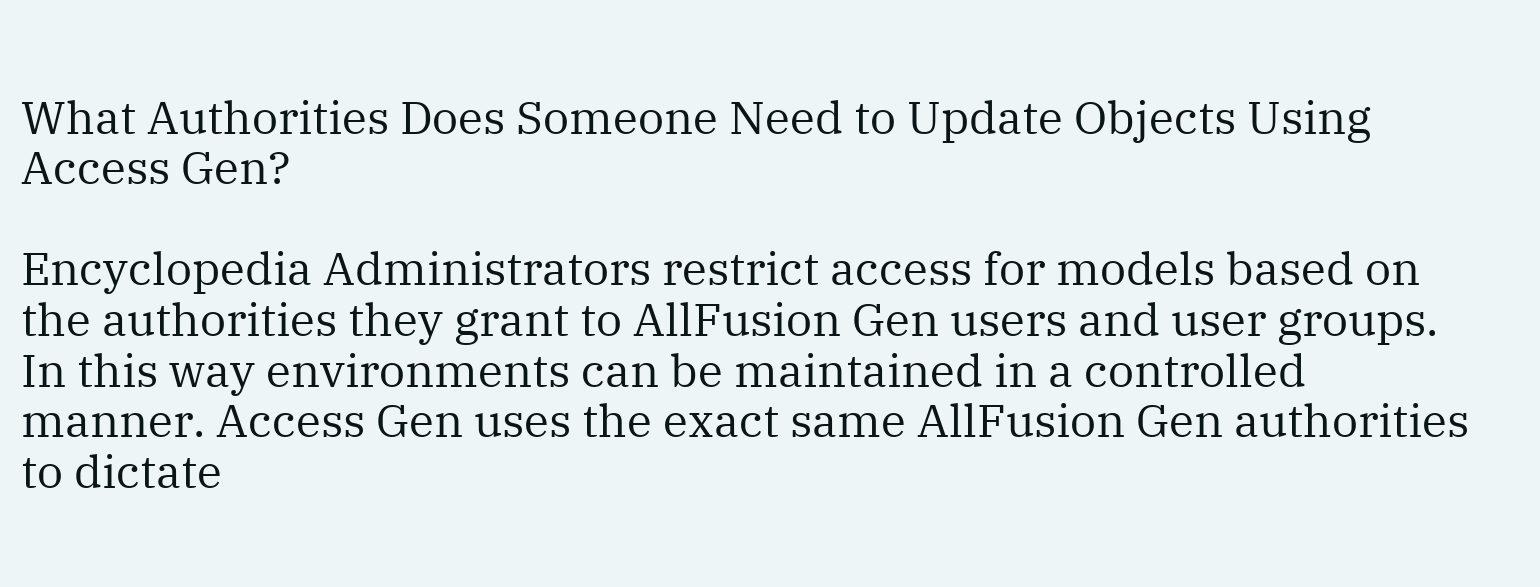What Authorities Does Someone Need to Update Objects Using Access Gen?

Encyclopedia Administrators restrict access for models based on the authorities they grant to AllFusion Gen users and user groups. In this way environments can be maintained in a controlled manner. Access Gen uses the exact same AllFusion Gen authorities to dictate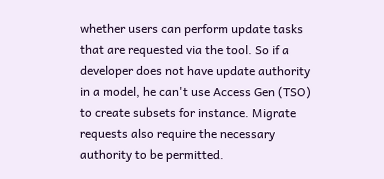whether users can perform update tasks that are requested via the tool. So if a developer does not have update authority in a model, he can't use Access Gen (TSO) to create subsets for instance. Migrate requests also require the necessary authority to be permitted.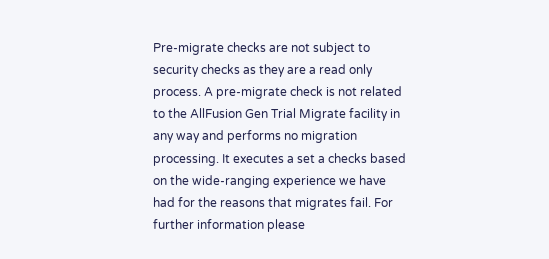Pre-migrate checks are not subject to security checks as they are a read only process. A pre-migrate check is not related to the AllFusion Gen Trial Migrate facility in any way and performs no migration processing. It executes a set a checks based on the wide-ranging experience we have had for the reasons that migrates fail. For further information please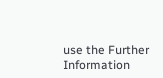use the Further Information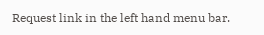Request link in the left hand menu bar.